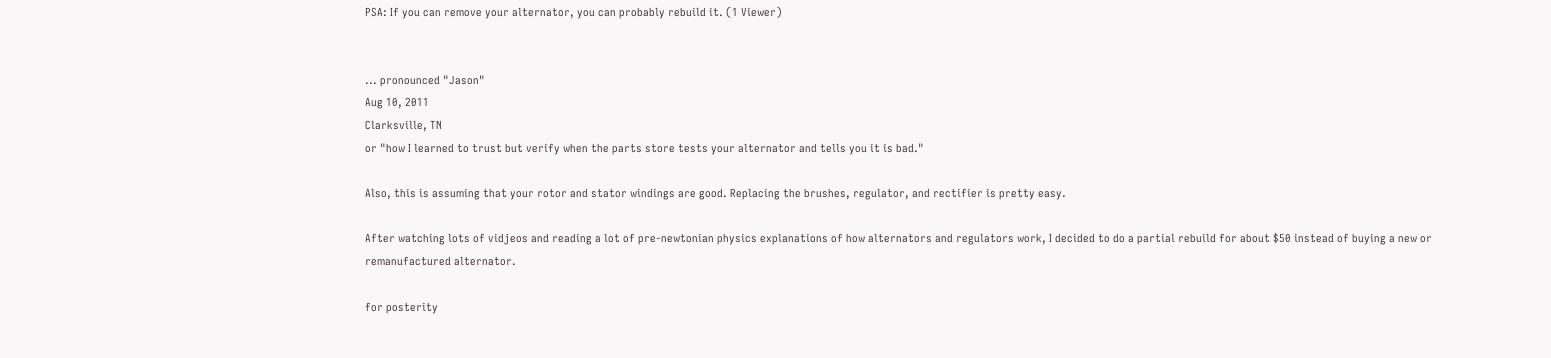PSA: If you can remove your alternator, you can probably rebuild it. (1 Viewer)


... pronounced "Jason"
Aug 10, 2011
Clarksville, TN
or "how I learned to trust but verify when the parts store tests your alternator and tells you it is bad."

Also, this is assuming that your rotor and stator windings are good. Replacing the brushes, regulator, and rectifier is pretty easy.

After watching lots of vidjeos and reading a lot of pre-newtonian physics explanations of how alternators and regulators work, I decided to do a partial rebuild for about $50 instead of buying a new or remanufactured alternator.

for posterity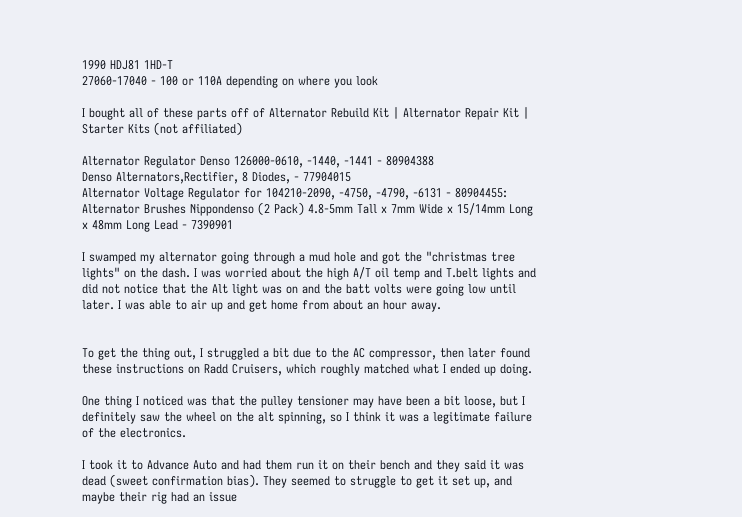1990 HDJ81 1HD-T
27060-17040 - 100 or 110A depending on where you look

I bought all of these parts off of Alternator Rebuild Kit | Alternator Repair Kit | Starter Kits (not affiliated)

Alternator Regulator Denso 126000-0610, -1440, -1441 - 80904388
Denso Alternators,Rectifier, 8 Diodes, - 77904015
Alternator Voltage Regulator for 104210-2090, -4750, -4790, -6131 - 80904455: Alternator Brushes Nippondenso (2 Pack) 4.8-5mm Tall x 7mm Wide x 15/14mm Long x 48mm Long Lead - 7390901

I swamped my alternator going through a mud hole and got the "christmas tree lights" on the dash. I was worried about the high A/T oil temp and T.belt lights and did not notice that the Alt light was on and the batt volts were going low until later. I was able to air up and get home from about an hour away.


To get the thing out, I struggled a bit due to the AC compressor, then later found these instructions on Radd Cruisers, which roughly matched what I ended up doing.

One thing I noticed was that the pulley tensioner may have been a bit loose, but I definitely saw the wheel on the alt spinning, so I think it was a legitimate failure of the electronics.

I took it to Advance Auto and had them run it on their bench and they said it was dead (sweet confirmation bias). They seemed to struggle to get it set up, and maybe their rig had an issue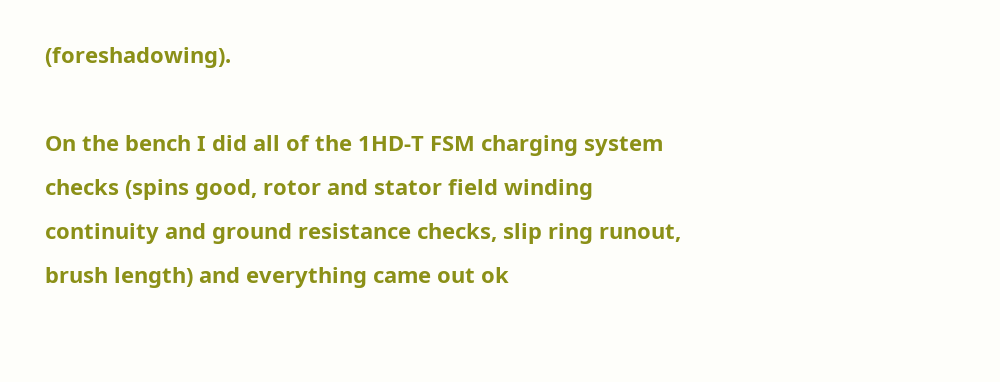(foreshadowing).

On the bench I did all of the 1HD-T FSM charging system checks (spins good, rotor and stator field winding continuity and ground resistance checks, slip ring runout, brush length) and everything came out ok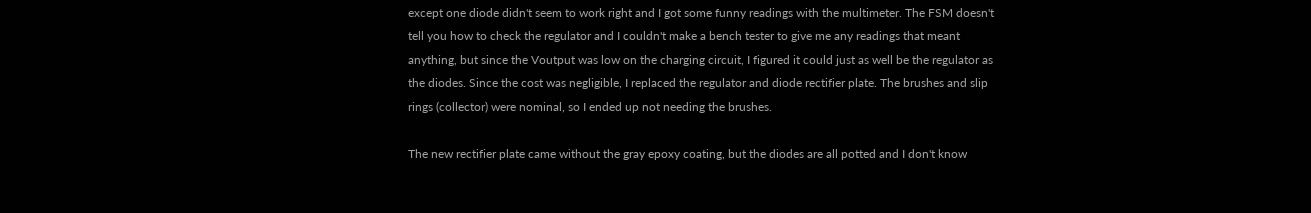except one diode didn't seem to work right and I got some funny readings with the multimeter. The FSM doesn't tell you how to check the regulator and I couldn't make a bench tester to give me any readings that meant anything, but since the Voutput was low on the charging circuit, I figured it could just as well be the regulator as the diodes. Since the cost was negligible, I replaced the regulator and diode rectifier plate. The brushes and slip rings (collector) were nominal, so I ended up not needing the brushes.

The new rectifier plate came without the gray epoxy coating, but the diodes are all potted and I don't know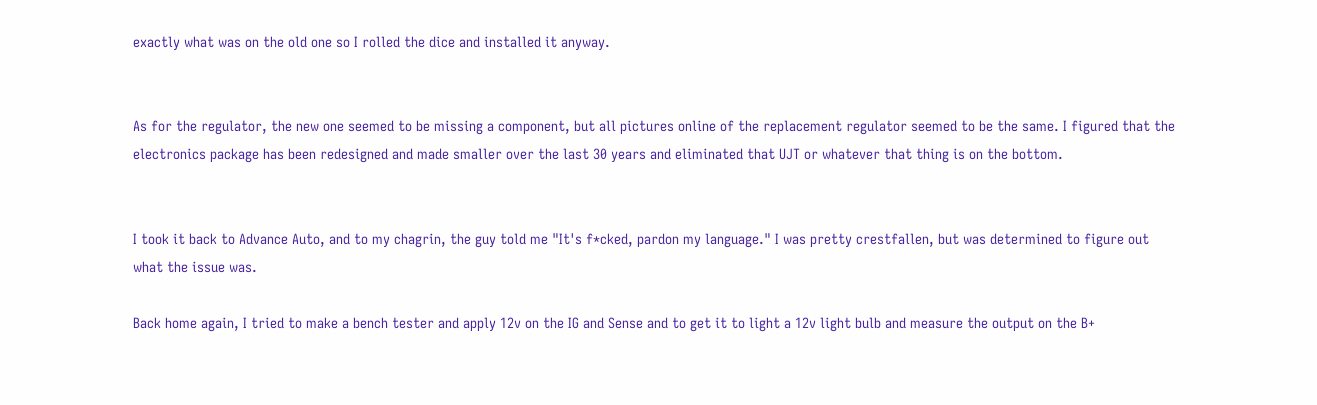exactly what was on the old one so I rolled the dice and installed it anyway.


As for the regulator, the new one seemed to be missing a component, but all pictures online of the replacement regulator seemed to be the same. I figured that the electronics package has been redesigned and made smaller over the last 30 years and eliminated that UJT or whatever that thing is on the bottom.


I took it back to Advance Auto, and to my chagrin, the guy told me "It's f*cked, pardon my language." I was pretty crestfallen, but was determined to figure out what the issue was.

Back home again, I tried to make a bench tester and apply 12v on the IG and Sense and to get it to light a 12v light bulb and measure the output on the B+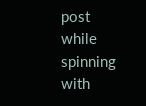post while spinning with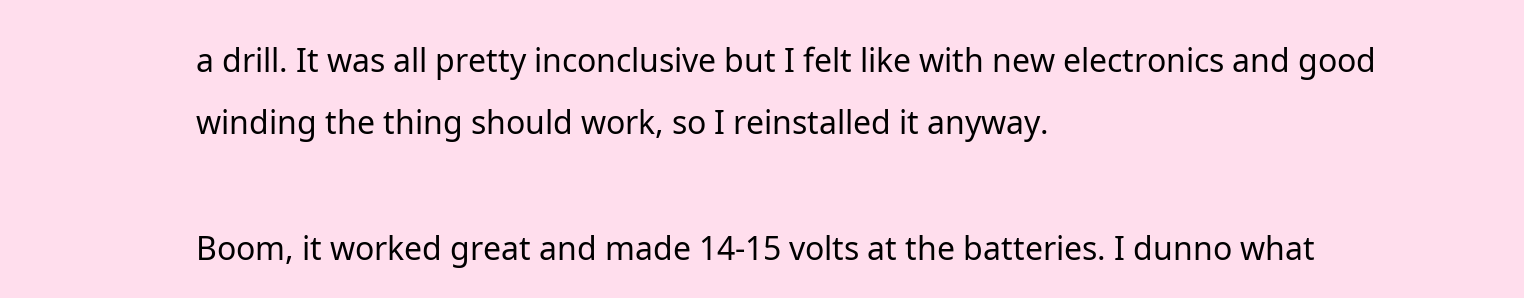a drill. It was all pretty inconclusive but I felt like with new electronics and good winding the thing should work, so I reinstalled it anyway.

Boom, it worked great and made 14-15 volts at the batteries. I dunno what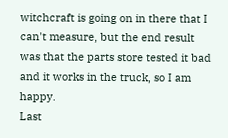witchcraft is going on in there that I can't measure, but the end result was that the parts store tested it bad and it works in the truck, so I am happy.
Last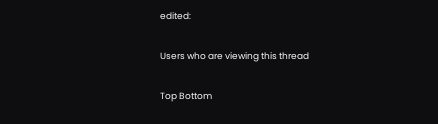edited:

Users who are viewing this thread

Top Bottom